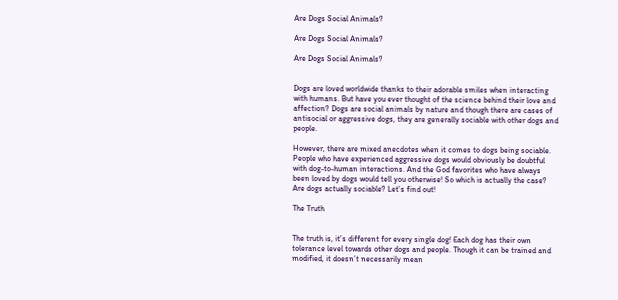Are Dogs Social Animals?

Are Dogs Social Animals?

Are Dogs Social Animals?


Dogs are loved worldwide thanks to their adorable smiles when interacting with humans. But have you ever thought of the science behind their love and affection? Dogs are social animals by nature and though there are cases of antisocial or aggressive dogs, they are generally sociable with other dogs and people.

However, there are mixed anecdotes when it comes to dogs being sociable. People who have experienced aggressive dogs would obviously be doubtful with dog-to-human interactions. And the God favorites who have always been loved by dogs would tell you otherwise! So which is actually the case? Are dogs actually sociable? Let’s find out!

The Truth


The truth is, it’s different for every single dog! Each dog has their own tolerance level towards other dogs and people. Though it can be trained and modified, it doesn’t necessarily mean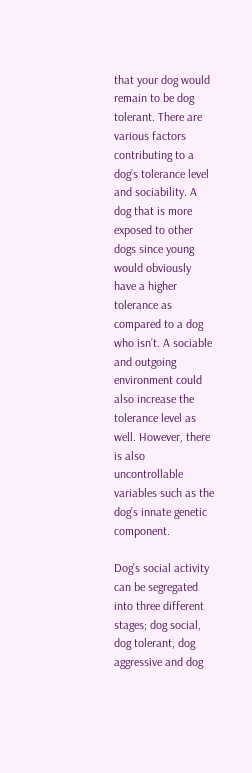that your dog would remain to be dog tolerant. There are various factors contributing to a dog’s tolerance level and sociability. A dog that is more exposed to other dogs since young would obviously have a higher tolerance as compared to a dog who isn’t. A sociable and outgoing environment could also increase the tolerance level as well. However, there is also uncontrollable variables such as the dog’s innate genetic component.

Dog’s social activity can be segregated into three different stages; dog social, dog tolerant, dog aggressive and dog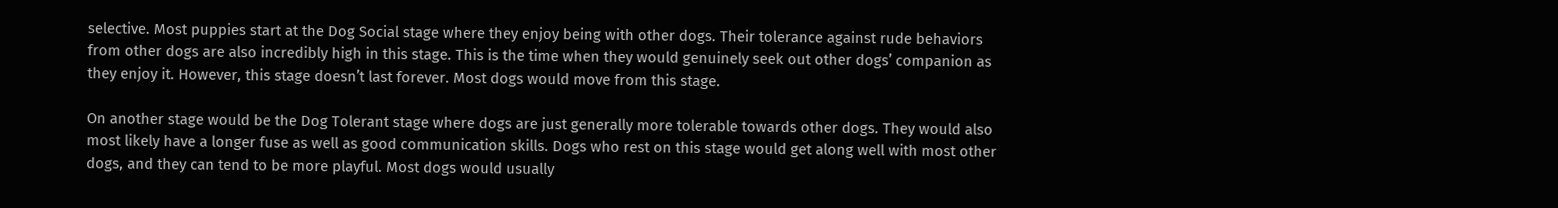selective. Most puppies start at the Dog Social stage where they enjoy being with other dogs. Their tolerance against rude behaviors from other dogs are also incredibly high in this stage. This is the time when they would genuinely seek out other dogs’ companion as they enjoy it. However, this stage doesn’t last forever. Most dogs would move from this stage.

On another stage would be the Dog Tolerant stage where dogs are just generally more tolerable towards other dogs. They would also most likely have a longer fuse as well as good communication skills. Dogs who rest on this stage would get along well with most other dogs, and they can tend to be more playful. Most dogs would usually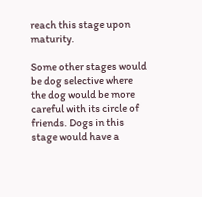reach this stage upon maturity.

Some other stages would be dog selective where the dog would be more careful with its circle of friends. Dogs in this stage would have a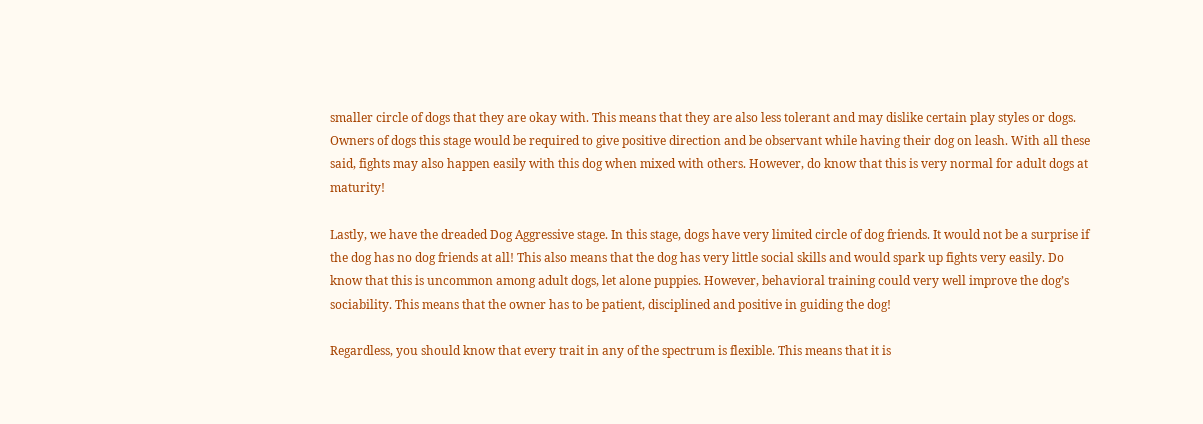smaller circle of dogs that they are okay with. This means that they are also less tolerant and may dislike certain play styles or dogs. Owners of dogs this stage would be required to give positive direction and be observant while having their dog on leash. With all these said, fights may also happen easily with this dog when mixed with others. However, do know that this is very normal for adult dogs at maturity!

Lastly, we have the dreaded Dog Aggressive stage. In this stage, dogs have very limited circle of dog friends. It would not be a surprise if the dog has no dog friends at all! This also means that the dog has very little social skills and would spark up fights very easily. Do know that this is uncommon among adult dogs, let alone puppies. However, behavioral training could very well improve the dog’s sociability. This means that the owner has to be patient, disciplined and positive in guiding the dog!

Regardless, you should know that every trait in any of the spectrum is flexible. This means that it is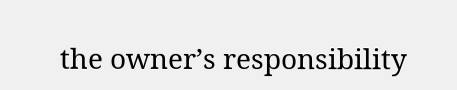the owner’s responsibility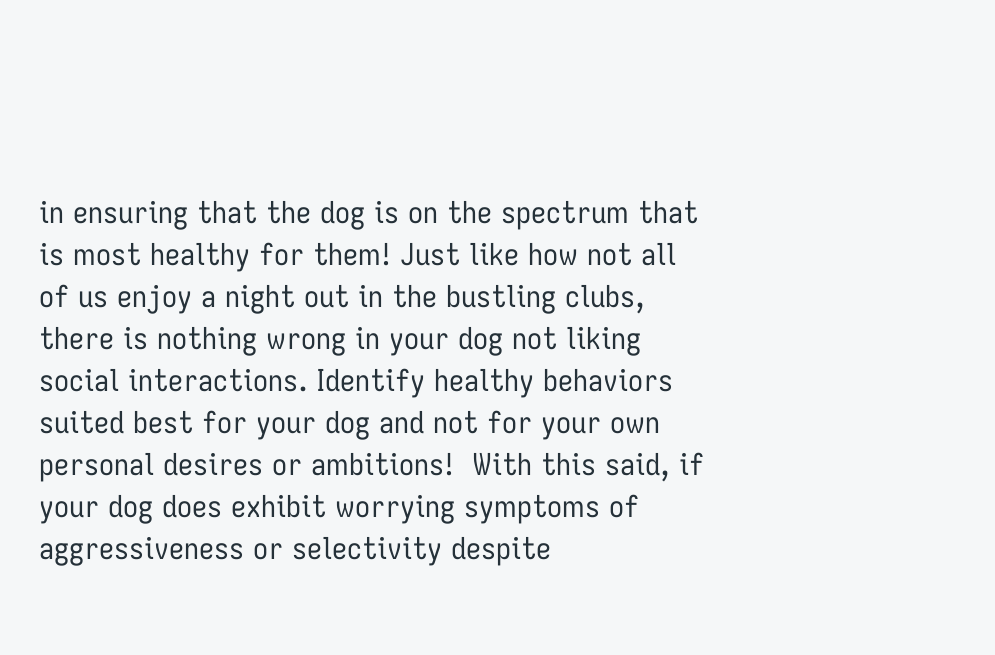in ensuring that the dog is on the spectrum that is most healthy for them! Just like how not all of us enjoy a night out in the bustling clubs, there is nothing wrong in your dog not liking social interactions. Identify healthy behaviors suited best for your dog and not for your own personal desires or ambitions!  With this said, if your dog does exhibit worrying symptoms of aggressiveness or selectivity despite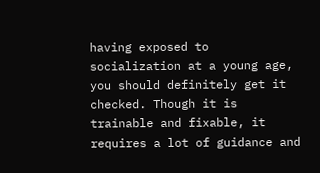having exposed to socialization at a young age, you should definitely get it checked. Though it is trainable and fixable, it requires a lot of guidance and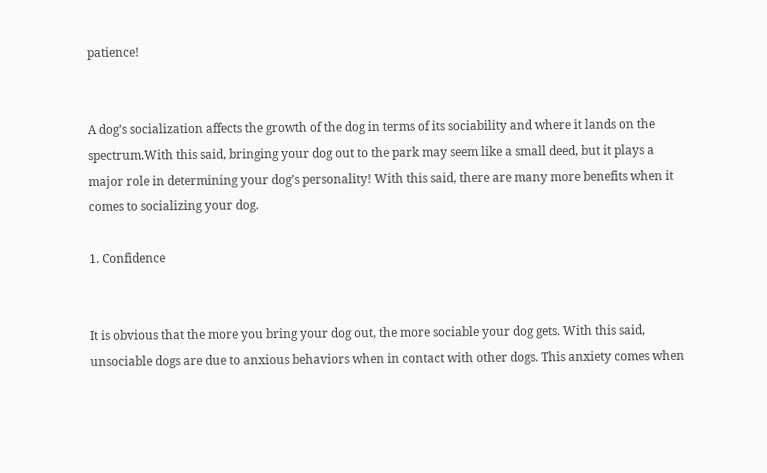patience!


A dog’s socialization affects the growth of the dog in terms of its sociability and where it lands on the spectrum.With this said, bringing your dog out to the park may seem like a small deed, but it plays a major role in determining your dog’s personality! With this said, there are many more benefits when it comes to socializing your dog.

1. Confidence


It is obvious that the more you bring your dog out, the more sociable your dog gets. With this said, unsociable dogs are due to anxious behaviors when in contact with other dogs. This anxiety comes when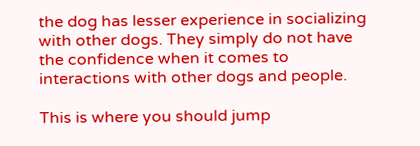the dog has lesser experience in socializing with other dogs. They simply do not have the confidence when it comes to interactions with other dogs and people.

This is where you should jump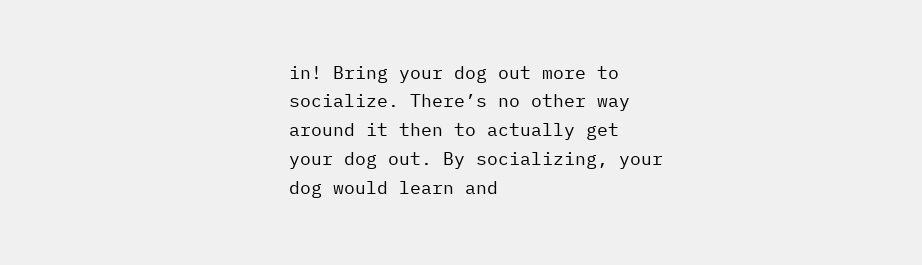in! Bring your dog out more to socialize. There’s no other way around it then to actually get your dog out. By socializing, your dog would learn and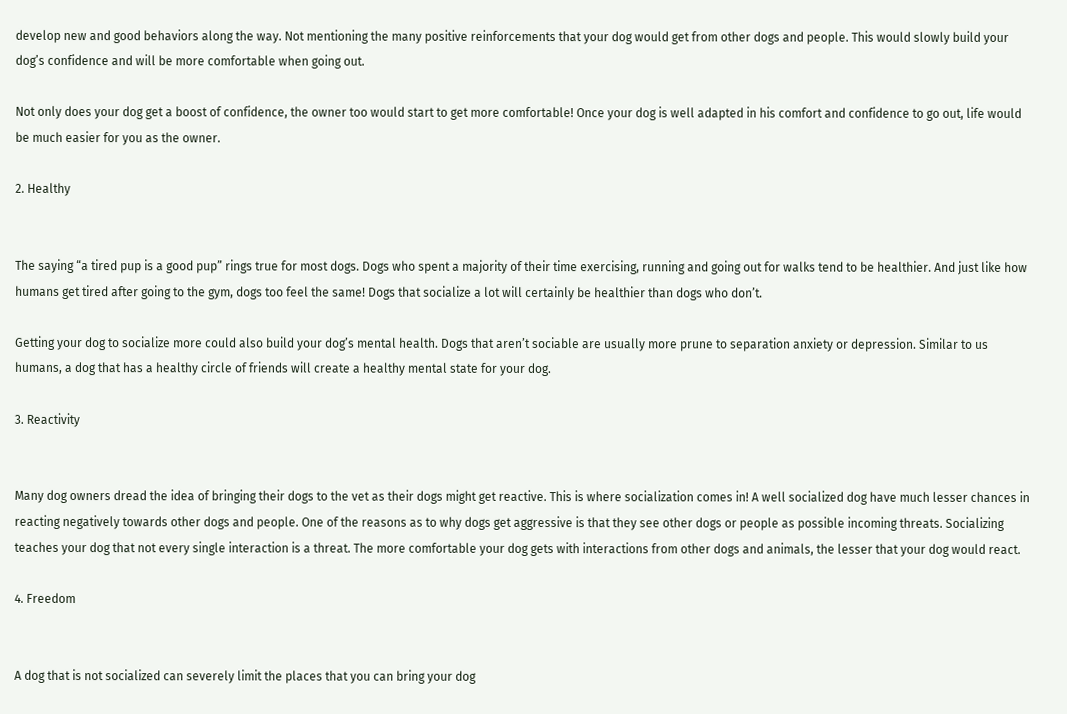develop new and good behaviors along the way. Not mentioning the many positive reinforcements that your dog would get from other dogs and people. This would slowly build your dog’s confidence and will be more comfortable when going out.

Not only does your dog get a boost of confidence, the owner too would start to get more comfortable! Once your dog is well adapted in his comfort and confidence to go out, life would be much easier for you as the owner.

2. Healthy


The saying “a tired pup is a good pup” rings true for most dogs. Dogs who spent a majority of their time exercising, running and going out for walks tend to be healthier. And just like how humans get tired after going to the gym, dogs too feel the same! Dogs that socialize a lot will certainly be healthier than dogs who don’t.

Getting your dog to socialize more could also build your dog’s mental health. Dogs that aren’t sociable are usually more prune to separation anxiety or depression. Similar to us humans, a dog that has a healthy circle of friends will create a healthy mental state for your dog.

3. Reactivity


Many dog owners dread the idea of bringing their dogs to the vet as their dogs might get reactive. This is where socialization comes in! A well socialized dog have much lesser chances in reacting negatively towards other dogs and people. One of the reasons as to why dogs get aggressive is that they see other dogs or people as possible incoming threats. Socializing teaches your dog that not every single interaction is a threat. The more comfortable your dog gets with interactions from other dogs and animals, the lesser that your dog would react.

4. Freedom


A dog that is not socialized can severely limit the places that you can bring your dog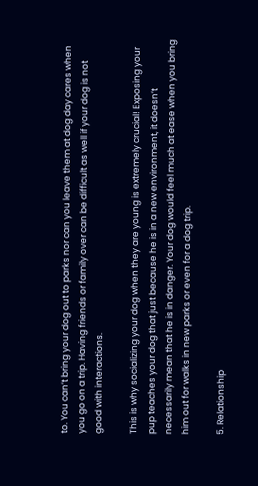to. You can’t bring your dog out to parks nor can you leave them at dog day cares when you go on a trip. Having friends or family over can be difficult as well if your dog is not good with interactions.

This is why socializing your dog when they are young is extremely crucial! Exposing your pup teaches your dog that just because he is in a new environment, it doesn’t necessarily mean that he is in danger. Your dog would feel much at ease when you bring him out for walks in new parks or even for a dog trip.

5. Relationship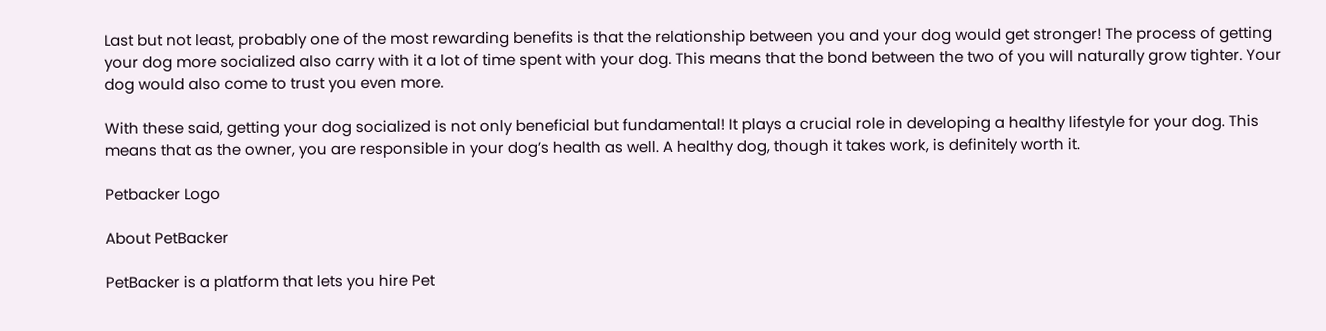Last but not least, probably one of the most rewarding benefits is that the relationship between you and your dog would get stronger! The process of getting your dog more socialized also carry with it a lot of time spent with your dog. This means that the bond between the two of you will naturally grow tighter. Your dog would also come to trust you even more.

With these said, getting your dog socialized is not only beneficial but fundamental! It plays a crucial role in developing a healthy lifestyle for your dog. This means that as the owner, you are responsible in your dog’s health as well. A healthy dog, though it takes work, is definitely worth it.

Petbacker Logo

About PetBacker

PetBacker is a platform that lets you hire Pet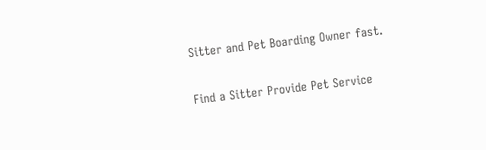Sitter and Pet Boarding Owner fast.

Find a Sitter Provide Pet Service